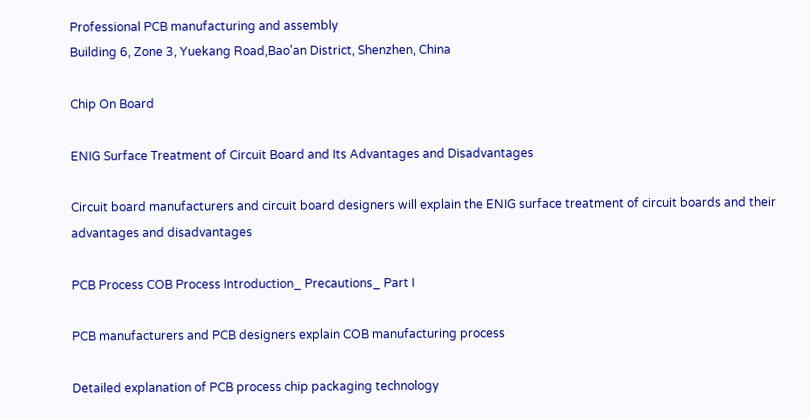Professional PCB manufacturing and assembly
Building 6, Zone 3, Yuekang Road,Bao'an District, Shenzhen, China

Chip On Board

ENIG Surface Treatment of Circuit Board and Its Advantages and Disadvantages

Circuit board manufacturers and circuit board designers will explain the ENIG surface treatment of circuit boards and their advantages and disadvantages

PCB Process COB Process Introduction_ Precautions_ Part I

PCB manufacturers and PCB designers explain COB manufacturing process

Detailed explanation of PCB process chip packaging technology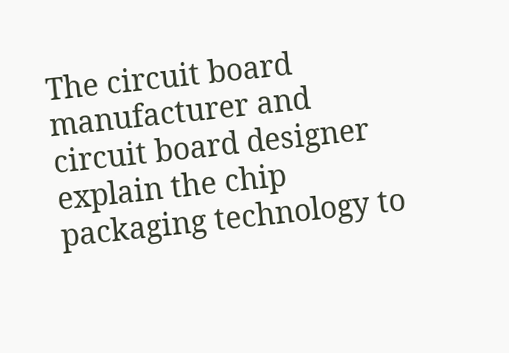The circuit board manufacturer and circuit board designer explain the chip packaging technology to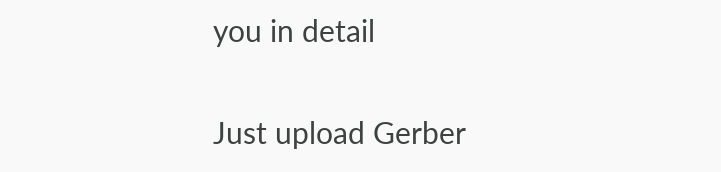you in detail

Just upload Gerber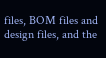files, BOM files and design files, and the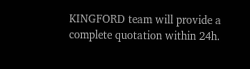KINGFORD team will provide a complete quotation within 24h.